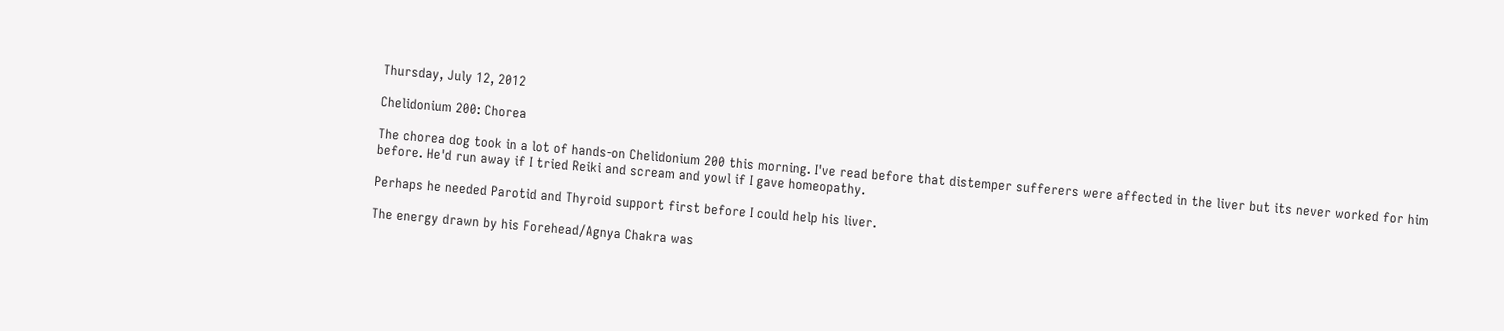Thursday, July 12, 2012

Chelidonium 200: Chorea

The chorea dog took in a lot of hands-on Chelidonium 200 this morning. I've read before that distemper sufferers were affected in the liver but its never worked for him before. He'd run away if I tried Reiki and scream and yowl if I gave homeopathy.

Perhaps he needed Parotid and Thyroid support first before I could help his liver.

The energy drawn by his Forehead/Agnya Chakra was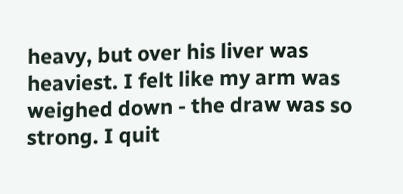heavy, but over his liver was heaviest. I felt like my arm was weighed down - the draw was so strong. I quit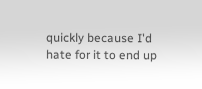quickly because I'd hate for it to end up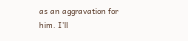as an aggravation for him. I'll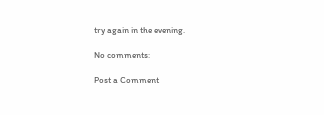try again in the evening.

No comments:

Post a Comment